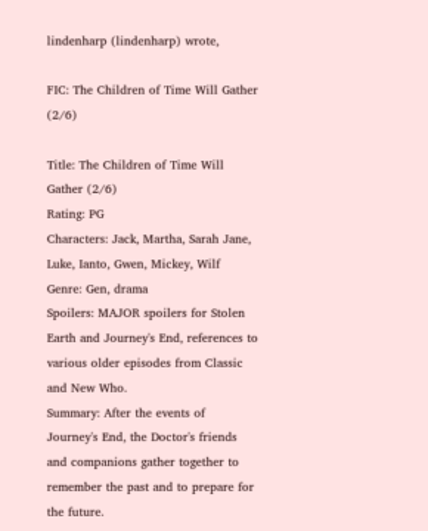lindenharp (lindenharp) wrote,

FIC: The Children of Time Will Gather (2/6)

Title: The Children of Time Will Gather (2/6)
Rating: PG
Characters: Jack, Martha, Sarah Jane, Luke, Ianto, Gwen, Mickey, Wilf
Genre: Gen, drama
Spoilers: MAJOR spoilers for Stolen Earth and Journey's End, references to various older episodes from Classic and New Who.
Summary: After the events of Journey's End, the Doctor's friends and companions gather together to remember the past and to prepare for the future.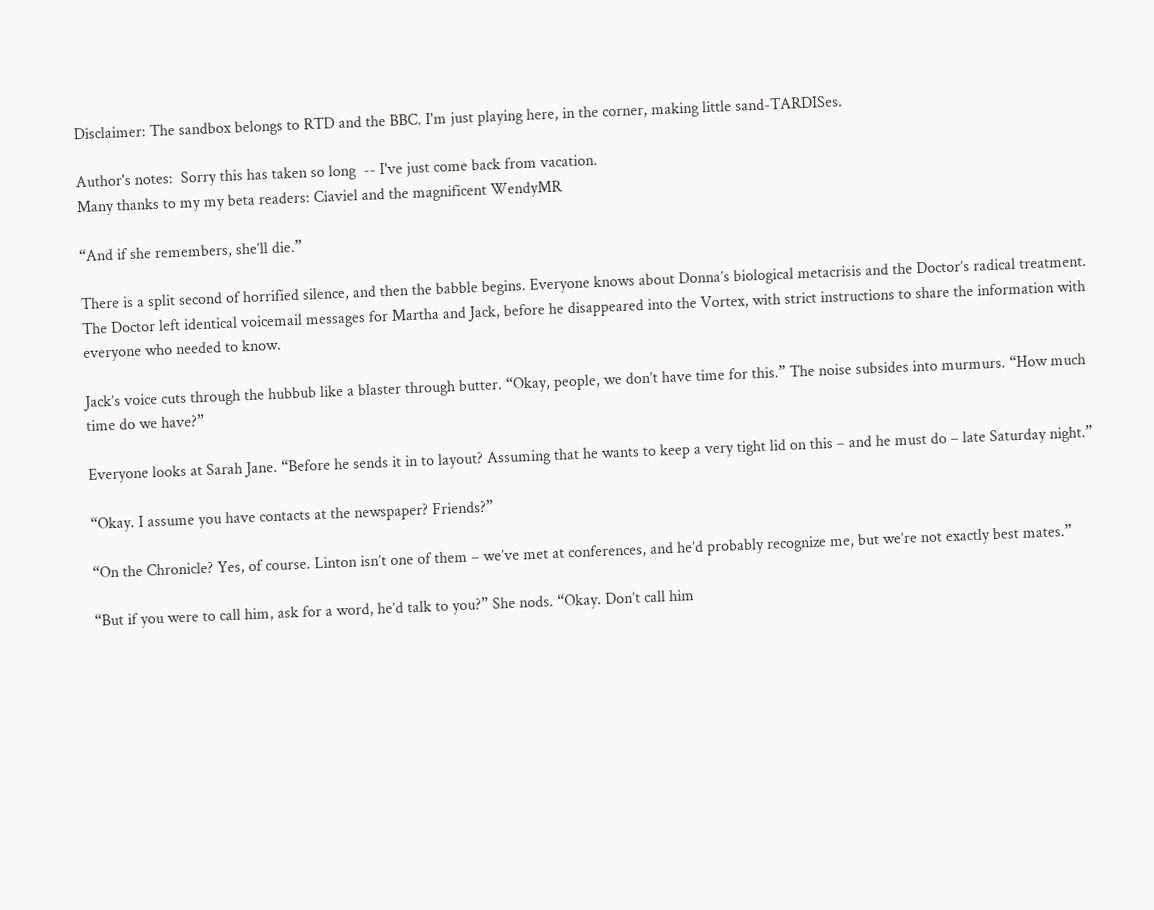Disclaimer: The sandbox belongs to RTD and the BBC. I'm just playing here, in the corner, making little sand-TARDISes.

Author's notes:  Sorry this has taken so long  -- I've just come back from vacation.
Many thanks to my my beta readers: Ciaviel and the magnificent WendyMR

“And if she remembers, she’ll die.”

There is a split second of horrified silence, and then the babble begins. Everyone knows about Donna’s biological metacrisis and the Doctor’s radical treatment. The Doctor left identical voicemail messages for Martha and Jack, before he disappeared into the Vortex, with strict instructions to share the information with everyone who needed to know.

Jack’s voice cuts through the hubbub like a blaster through butter. “Okay, people, we don’t have time for this.” The noise subsides into murmurs. “How much time do we have?”

Everyone looks at Sarah Jane. “Before he sends it in to layout? Assuming that he wants to keep a very tight lid on this – and he must do – late Saturday night.”

“Okay. I assume you have contacts at the newspaper? Friends?”

“On the Chronicle? Yes, of course. Linton isn’t one of them – we’ve met at conferences, and he’d probably recognize me, but we’re not exactly best mates.”

“But if you were to call him, ask for a word, he’d talk to you?” She nods. “Okay. Don’t call him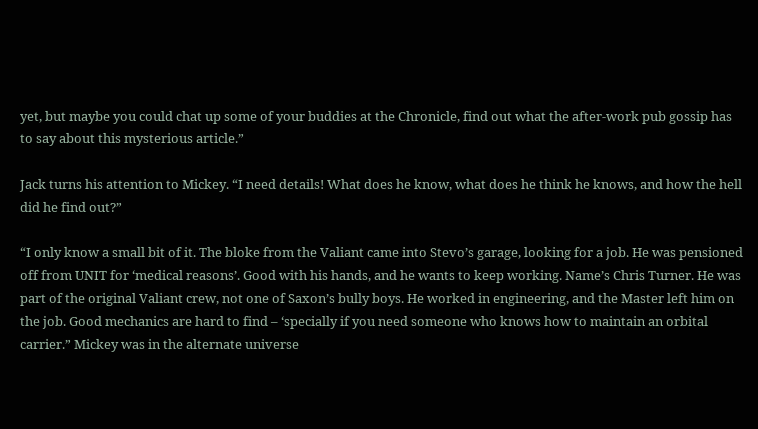yet, but maybe you could chat up some of your buddies at the Chronicle, find out what the after-work pub gossip has to say about this mysterious article.”

Jack turns his attention to Mickey. “I need details! What does he know, what does he think he knows, and how the hell did he find out?”

“I only know a small bit of it. The bloke from the Valiant came into Stevo’s garage, looking for a job. He was pensioned off from UNIT for ‘medical reasons’. Good with his hands, and he wants to keep working. Name’s Chris Turner. He was part of the original Valiant crew, not one of Saxon’s bully boys. He worked in engineering, and the Master left him on the job. Good mechanics are hard to find – ‘specially if you need someone who knows how to maintain an orbital carrier.” Mickey was in the alternate universe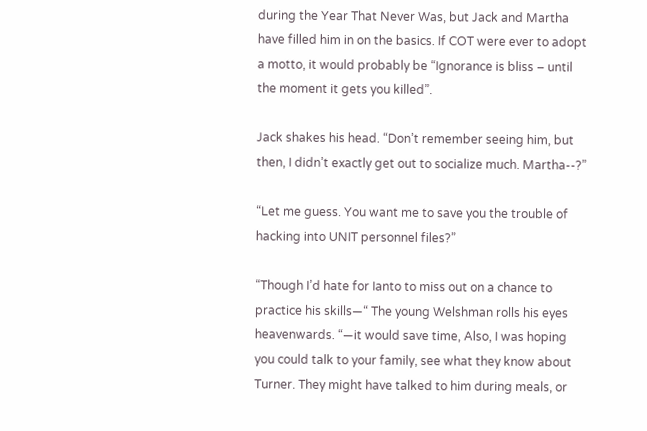during the Year That Never Was, but Jack and Martha have filled him in on the basics. If COT were ever to adopt a motto, it would probably be “Ignorance is bliss – until the moment it gets you killed”.

Jack shakes his head. “Don’t remember seeing him, but then, I didn’t exactly get out to socialize much. Martha--?”

“Let me guess. You want me to save you the trouble of hacking into UNIT personnel files?”

“Though I’d hate for Ianto to miss out on a chance to practice his skills—“ The young Welshman rolls his eyes heavenwards. “—it would save time, Also, I was hoping you could talk to your family, see what they know about Turner. They might have talked to him during meals, or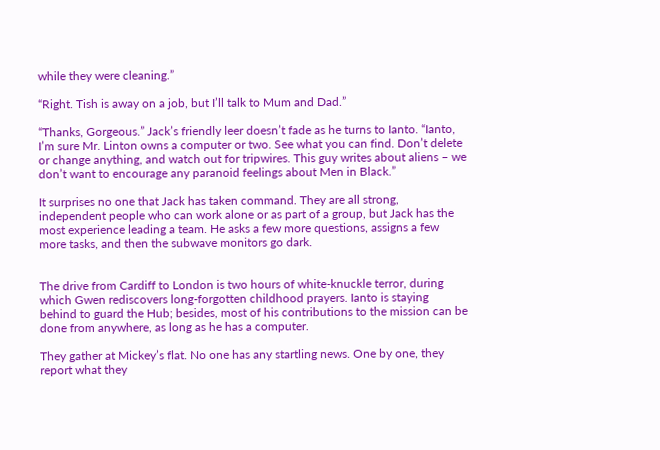while they were cleaning.”

“Right. Tish is away on a job, but I’ll talk to Mum and Dad.”

“Thanks, Gorgeous.” Jack’s friendly leer doesn’t fade as he turns to Ianto. “Ianto, I’m sure Mr. Linton owns a computer or two. See what you can find. Don’t delete or change anything, and watch out for tripwires. This guy writes about aliens – we don’t want to encourage any paranoid feelings about Men in Black.”

It surprises no one that Jack has taken command. They are all strong, independent people who can work alone or as part of a group, but Jack has the most experience leading a team. He asks a few more questions, assigns a few more tasks, and then the subwave monitors go dark.


The drive from Cardiff to London is two hours of white-knuckle terror, during which Gwen rediscovers long-forgotten childhood prayers. Ianto is staying behind to guard the Hub; besides, most of his contributions to the mission can be done from anywhere, as long as he has a computer.

They gather at Mickey’s flat. No one has any startling news. One by one, they report what they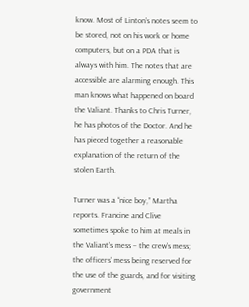know. Most of Linton’s notes seem to be stored, not on his work or home computers, but on a PDA that is always with him. The notes that are accessible are alarming enough. This man knows what happened on board the Valiant. Thanks to Chris Turner, he has photos of the Doctor. And he has pieced together a reasonable explanation of the return of the stolen Earth.

Turner was a “nice boy,” Martha reports. Francine and Clive sometimes spoke to him at meals in the Valiant’s mess – the crew’s mess; the officers’ mess being reserved for the use of the guards, and for visiting government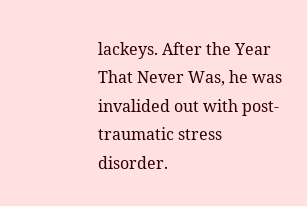lackeys. After the Year That Never Was, he was invalided out with post-traumatic stress disorder.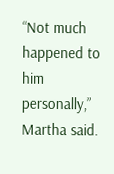“Not much happened to him personally,” Martha said.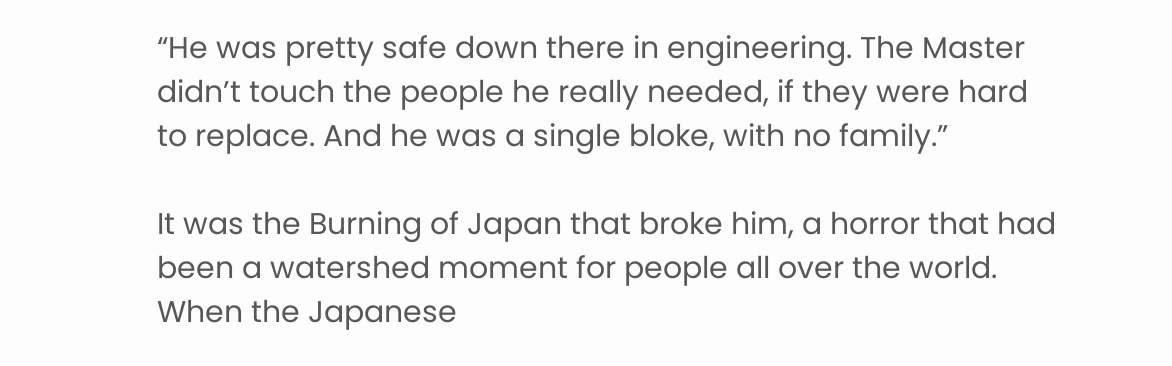“He was pretty safe down there in engineering. The Master didn’t touch the people he really needed, if they were hard to replace. And he was a single bloke, with no family.”

It was the Burning of Japan that broke him, a horror that had been a watershed moment for people all over the world. When the Japanese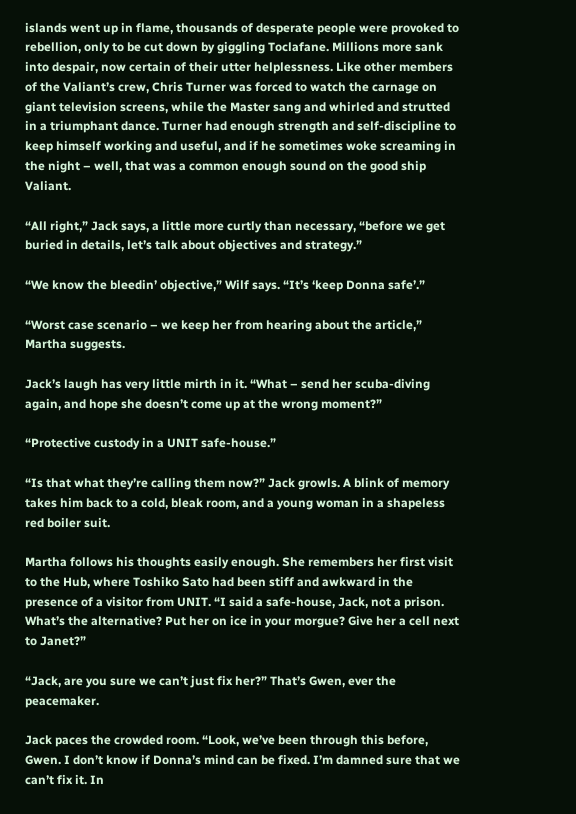islands went up in flame, thousands of desperate people were provoked to rebellion, only to be cut down by giggling Toclafane. Millions more sank into despair, now certain of their utter helplessness. Like other members of the Valiant’s crew, Chris Turner was forced to watch the carnage on giant television screens, while the Master sang and whirled and strutted in a triumphant dance. Turner had enough strength and self-discipline to keep himself working and useful, and if he sometimes woke screaming in the night – well, that was a common enough sound on the good ship Valiant.

“All right,” Jack says, a little more curtly than necessary, “before we get buried in details, let’s talk about objectives and strategy.”

“We know the bleedin’ objective,” Wilf says. “It’s ‘keep Donna safe’.”

“Worst case scenario – we keep her from hearing about the article,” Martha suggests.

Jack’s laugh has very little mirth in it. “What – send her scuba-diving again, and hope she doesn’t come up at the wrong moment?”

“Protective custody in a UNIT safe-house.”

“Is that what they’re calling them now?” Jack growls. A blink of memory takes him back to a cold, bleak room, and a young woman in a shapeless red boiler suit.

Martha follows his thoughts easily enough. She remembers her first visit to the Hub, where Toshiko Sato had been stiff and awkward in the presence of a visitor from UNIT. “I said a safe-house, Jack, not a prison. What’s the alternative? Put her on ice in your morgue? Give her a cell next to Janet?”

“Jack, are you sure we can’t just fix her?” That’s Gwen, ever the peacemaker.

Jack paces the crowded room. “Look, we’ve been through this before, Gwen. I don’t know if Donna’s mind can be fixed. I’m damned sure that we can’t fix it. In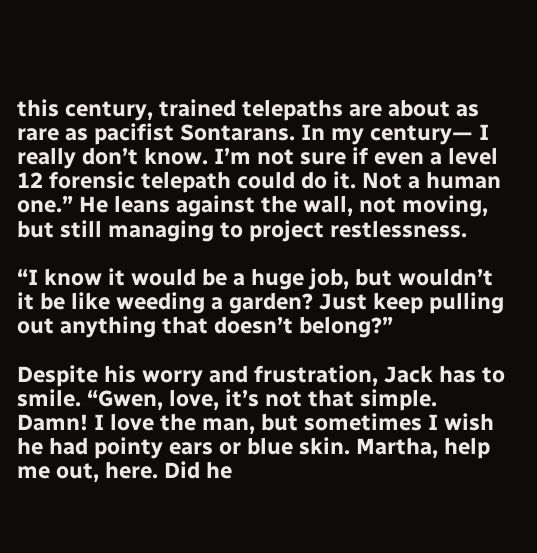this century, trained telepaths are about as rare as pacifist Sontarans. In my century— I really don’t know. I’m not sure if even a level 12 forensic telepath could do it. Not a human one.” He leans against the wall, not moving, but still managing to project restlessness.

“I know it would be a huge job, but wouldn’t it be like weeding a garden? Just keep pulling out anything that doesn’t belong?”

Despite his worry and frustration, Jack has to smile. “Gwen, love, it’s not that simple. Damn! I love the man, but sometimes I wish he had pointy ears or blue skin. Martha, help me out, here. Did he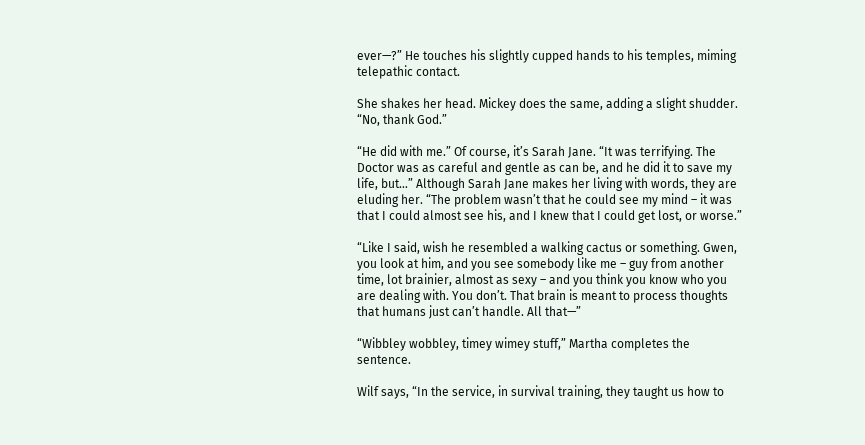ever—?” He touches his slightly cupped hands to his temples, miming telepathic contact.

She shakes her head. Mickey does the same, adding a slight shudder. “No, thank God.”

“He did with me.” Of course, it’s Sarah Jane. “It was terrifying. The Doctor was as careful and gentle as can be, and he did it to save my life, but…” Although Sarah Jane makes her living with words, they are eluding her. “The problem wasn’t that he could see my mind – it was that I could almost see his, and I knew that I could get lost, or worse.”

“Like I said, wish he resembled a walking cactus or something. Gwen, you look at him, and you see somebody like me – guy from another time, lot brainier, almost as sexy – and you think you know who you are dealing with. You don’t. That brain is meant to process thoughts that humans just can’t handle. All that—”

“Wibbley wobbley, timey wimey stuff,” Martha completes the sentence.

Wilf says, “In the service, in survival training, they taught us how to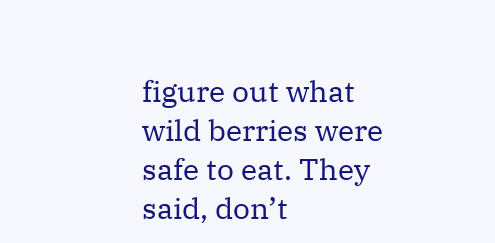figure out what wild berries were safe to eat. They said, don’t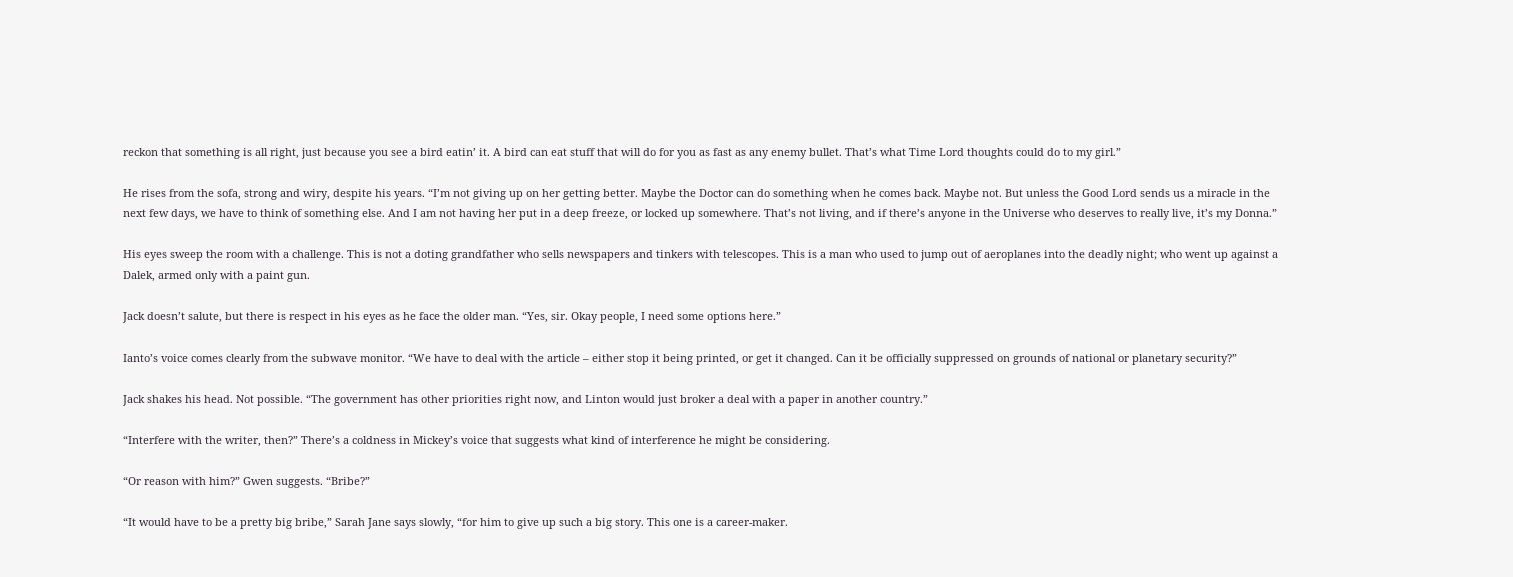reckon that something is all right, just because you see a bird eatin’ it. A bird can eat stuff that will do for you as fast as any enemy bullet. That’s what Time Lord thoughts could do to my girl.”

He rises from the sofa, strong and wiry, despite his years. “I’m not giving up on her getting better. Maybe the Doctor can do something when he comes back. Maybe not. But unless the Good Lord sends us a miracle in the next few days, we have to think of something else. And I am not having her put in a deep freeze, or locked up somewhere. That’s not living, and if there’s anyone in the Universe who deserves to really live, it’s my Donna.”

His eyes sweep the room with a challenge. This is not a doting grandfather who sells newspapers and tinkers with telescopes. This is a man who used to jump out of aeroplanes into the deadly night; who went up against a Dalek, armed only with a paint gun.

Jack doesn’t salute, but there is respect in his eyes as he face the older man. “Yes, sir. Okay people, I need some options here.”

Ianto’s voice comes clearly from the subwave monitor. “We have to deal with the article – either stop it being printed, or get it changed. Can it be officially suppressed on grounds of national or planetary security?”

Jack shakes his head. Not possible. “The government has other priorities right now, and Linton would just broker a deal with a paper in another country.”

“Interfere with the writer, then?” There’s a coldness in Mickey’s voice that suggests what kind of interference he might be considering.

“Or reason with him?” Gwen suggests. “Bribe?”

“It would have to be a pretty big bribe,” Sarah Jane says slowly, “for him to give up such a big story. This one is a career-maker.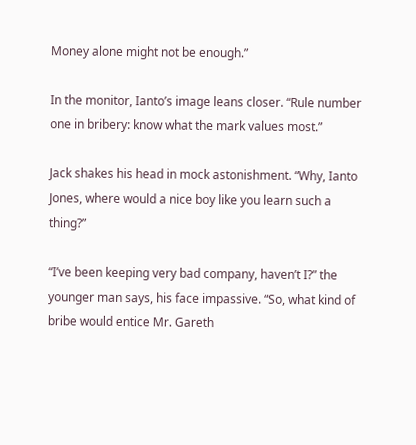Money alone might not be enough.”

In the monitor, Ianto’s image leans closer. “Rule number one in bribery: know what the mark values most.”

Jack shakes his head in mock astonishment. “Why, Ianto Jones, where would a nice boy like you learn such a thing?”

“I’ve been keeping very bad company, haven’t I?” the younger man says, his face impassive. “So, what kind of bribe would entice Mr. Gareth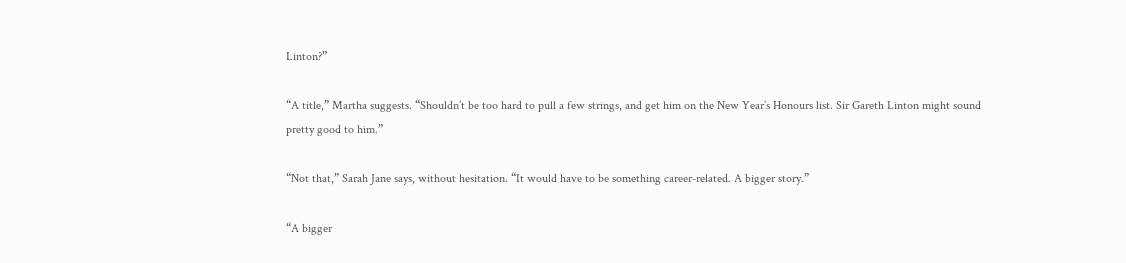Linton?”

“A title,” Martha suggests. “Shouldn’t be too hard to pull a few strings, and get him on the New Year’s Honours list. Sir Gareth Linton might sound pretty good to him.”

“Not that,” Sarah Jane says, without hesitation. “It would have to be something career-related. A bigger story.”

“A bigger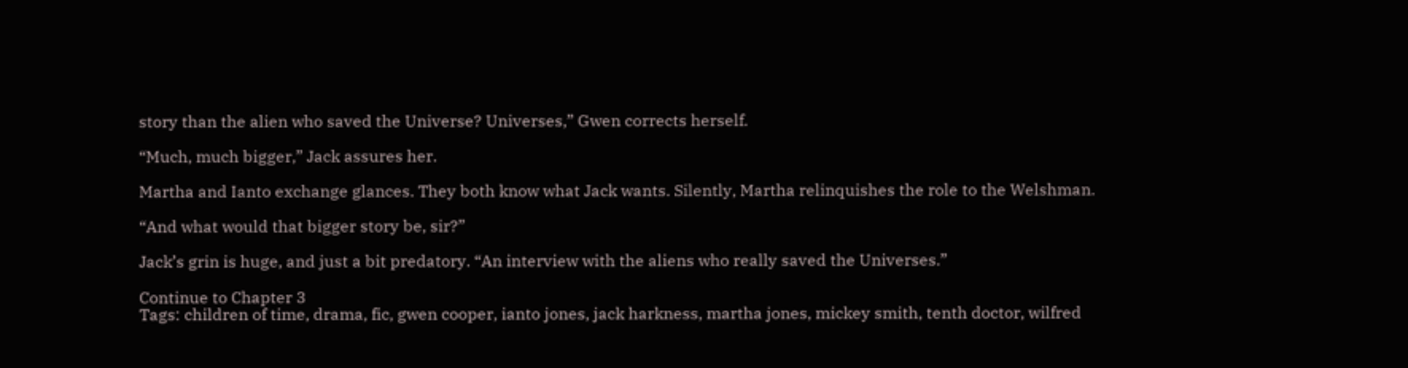story than the alien who saved the Universe? Universes,” Gwen corrects herself.

“Much, much bigger,” Jack assures her.

Martha and Ianto exchange glances. They both know what Jack wants. Silently, Martha relinquishes the role to the Welshman.

“And what would that bigger story be, sir?”

Jack’s grin is huge, and just a bit predatory. “An interview with the aliens who really saved the Universes.”

Continue to Chapter 3
Tags: children of time, drama, fic, gwen cooper, ianto jones, jack harkness, martha jones, mickey smith, tenth doctor, wilfred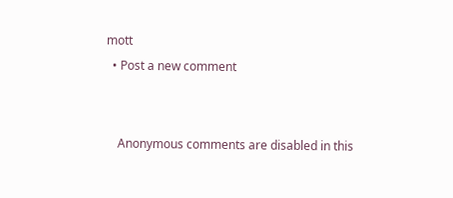mott
  • Post a new comment


    Anonymous comments are disabled in this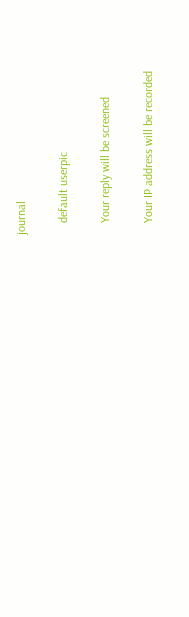journal

    default userpic

    Your reply will be screened

    Your IP address will be recorded